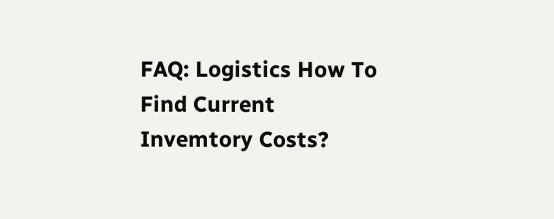FAQ: Logistics How To Find Current Invemtory Costs?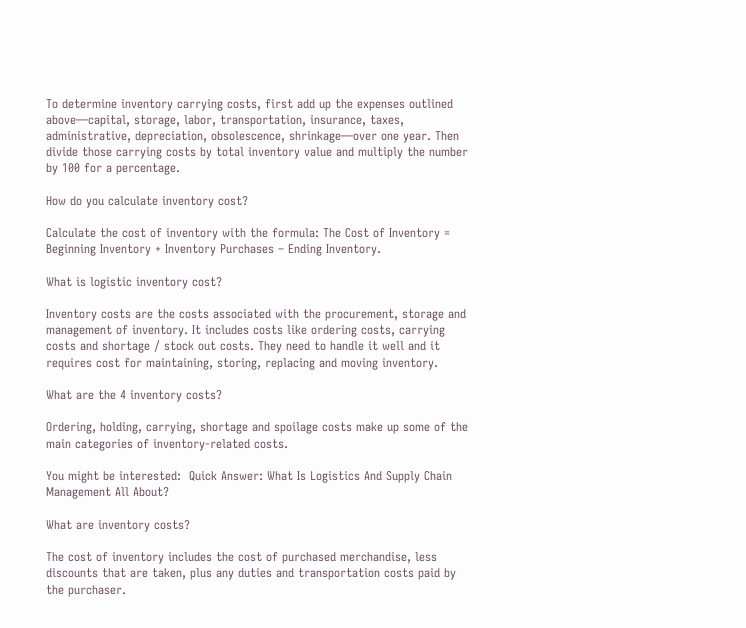To determine inventory carrying costs, first add up the expenses outlined above—capital, storage, labor, transportation, insurance, taxes, administrative, depreciation, obsolescence, shrinkage—over one year. Then divide those carrying costs by total inventory value and multiply the number by 100 for a percentage.

How do you calculate inventory cost?

Calculate the cost of inventory with the formula: The Cost of Inventory = Beginning Inventory + Inventory Purchases – Ending Inventory.

What is logistic inventory cost?

Inventory costs are the costs associated with the procurement, storage and management of inventory. It includes costs like ordering costs, carrying costs and shortage / stock out costs. They need to handle it well and it requires cost for maintaining, storing, replacing and moving inventory.

What are the 4 inventory costs?

Ordering, holding, carrying, shortage and spoilage costs make up some of the main categories of inventory-related costs.

You might be interested:  Quick Answer: What Is Logistics And Supply Chain Management All About?

What are inventory costs?

The cost of inventory includes the cost of purchased merchandise, less discounts that are taken, plus any duties and transportation costs paid by the purchaser.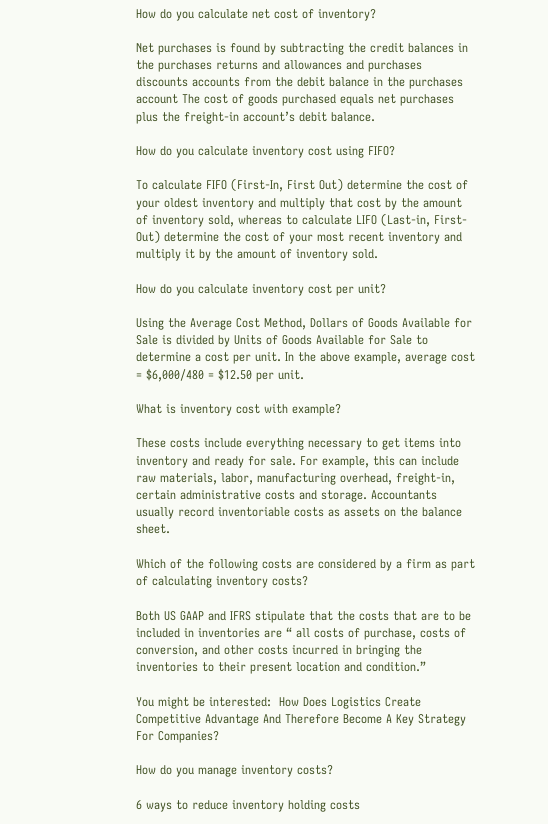How do you calculate net cost of inventory?

Net purchases is found by subtracting the credit balances in the purchases returns and allowances and purchases discounts accounts from the debit balance in the purchases account The cost of goods purchased equals net purchases plus the freight‐in account’s debit balance.

How do you calculate inventory cost using FIFO?

To calculate FIFO (First-In, First Out) determine the cost of your oldest inventory and multiply that cost by the amount of inventory sold, whereas to calculate LIFO (Last-in, First-Out) determine the cost of your most recent inventory and multiply it by the amount of inventory sold.

How do you calculate inventory cost per unit?

Using the Average Cost Method, Dollars of Goods Available for Sale is divided by Units of Goods Available for Sale to determine a cost per unit. In the above example, average cost = $6,000/480 = $12.50 per unit.

What is inventory cost with example?

These costs include everything necessary to get items into inventory and ready for sale. For example, this can include raw materials, labor, manufacturing overhead, freight-in, certain administrative costs and storage. Accountants usually record inventoriable costs as assets on the balance sheet.

Which of the following costs are considered by a firm as part of calculating inventory costs?

Both US GAAP and IFRS stipulate that the costs that are to be included in inventories are “ all costs of purchase, costs of conversion, and other costs incurred in bringing the inventories to their present location and condition.”

You might be interested:  How Does Logistics Create Competitive Advantage And Therefore Become A Key Strategy For Companies?

How do you manage inventory costs?

6 ways to reduce inventory holding costs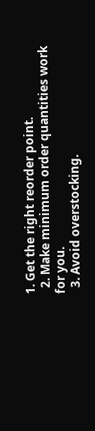1. Get the right reorder point.
  2. Make minimum order quantities work for you.
  3. Avoid overstocking.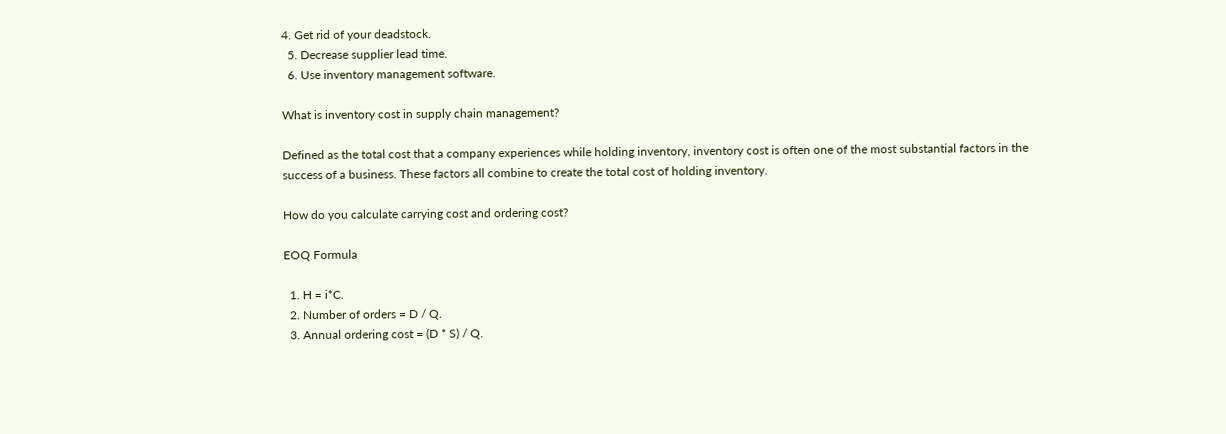4. Get rid of your deadstock.
  5. Decrease supplier lead time.
  6. Use inventory management software.

What is inventory cost in supply chain management?

Defined as the total cost that a company experiences while holding inventory, inventory cost is often one of the most substantial factors in the success of a business. These factors all combine to create the total cost of holding inventory.

How do you calculate carrying cost and ordering cost?

EOQ Formula

  1. H = i*C.
  2. Number of orders = D / Q.
  3. Annual ordering cost = (D * S) / Q.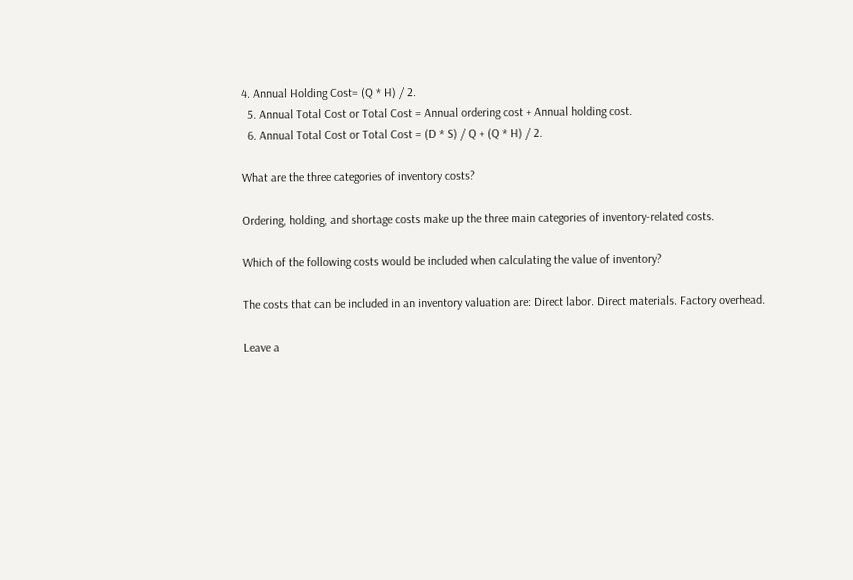4. Annual Holding Cost= (Q * H) / 2.
  5. Annual Total Cost or Total Cost = Annual ordering cost + Annual holding cost.
  6. Annual Total Cost or Total Cost = (D * S) / Q + (Q * H) / 2.

What are the three categories of inventory costs?

Ordering, holding, and shortage costs make up the three main categories of inventory-related costs.

Which of the following costs would be included when calculating the value of inventory?

The costs that can be included in an inventory valuation are: Direct labor. Direct materials. Factory overhead.

Leave a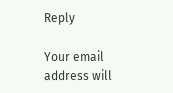Reply

Your email address will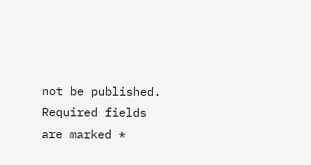not be published. Required fields are marked *